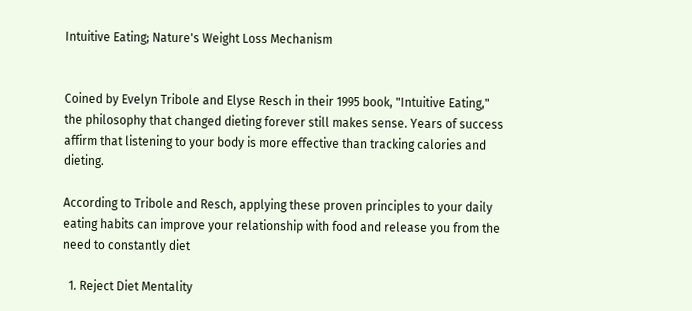Intuitive Eating; Nature's Weight Loss Mechanism


Coined by Evelyn Tribole and Elyse Resch in their 1995 book, "Intuitive Eating," the philosophy that changed dieting forever still makes sense. Years of success affirm that listening to your body is more effective than tracking calories and dieting.

According to Tribole and Resch, applying these proven principles to your daily eating habits can improve your relationship with food and release you from the need to constantly diet

  1. Reject Diet Mentality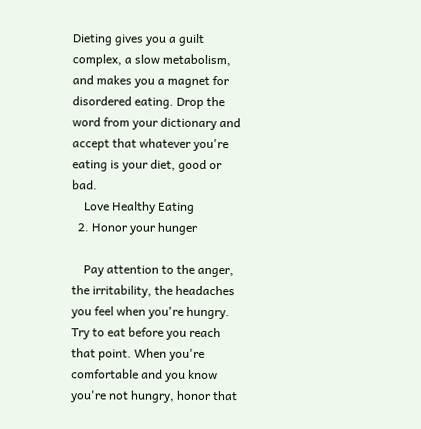Dieting gives you a guilt complex, a slow metabolism, and makes you a magnet for disordered eating. Drop the word from your dictionary and accept that whatever you're eating is your diet, good or bad.
    Love Healthy Eating
  2. Honor your hunger

    Pay attention to the anger, the irritability, the headaches you feel when you're hungry. Try to eat before you reach that point. When you're comfortable and you know you're not hungry, honor that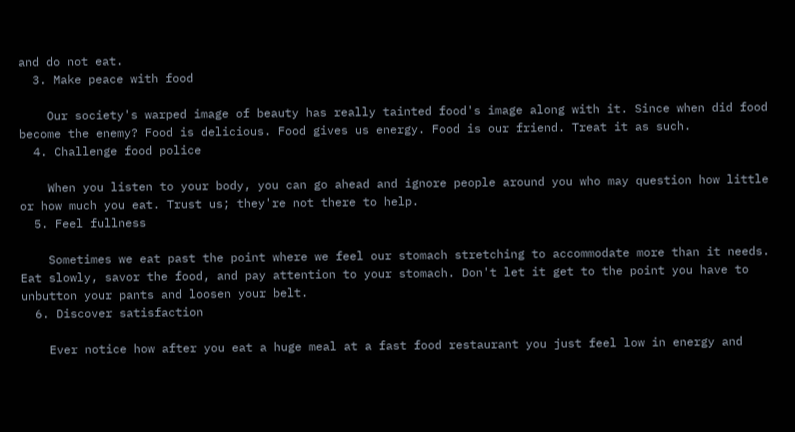and do not eat.
  3. Make peace with food

    Our society's warped image of beauty has really tainted food's image along with it. Since when did food become the enemy? Food is delicious. Food gives us energy. Food is our friend. Treat it as such.
  4. Challenge food police

    When you listen to your body, you can go ahead and ignore people around you who may question how little or how much you eat. Trust us; they're not there to help.
  5. Feel fullness

    Sometimes we eat past the point where we feel our stomach stretching to accommodate more than it needs. Eat slowly, savor the food, and pay attention to your stomach. Don't let it get to the point you have to unbutton your pants and loosen your belt.
  6. Discover satisfaction

    Ever notice how after you eat a huge meal at a fast food restaurant you just feel low in energy and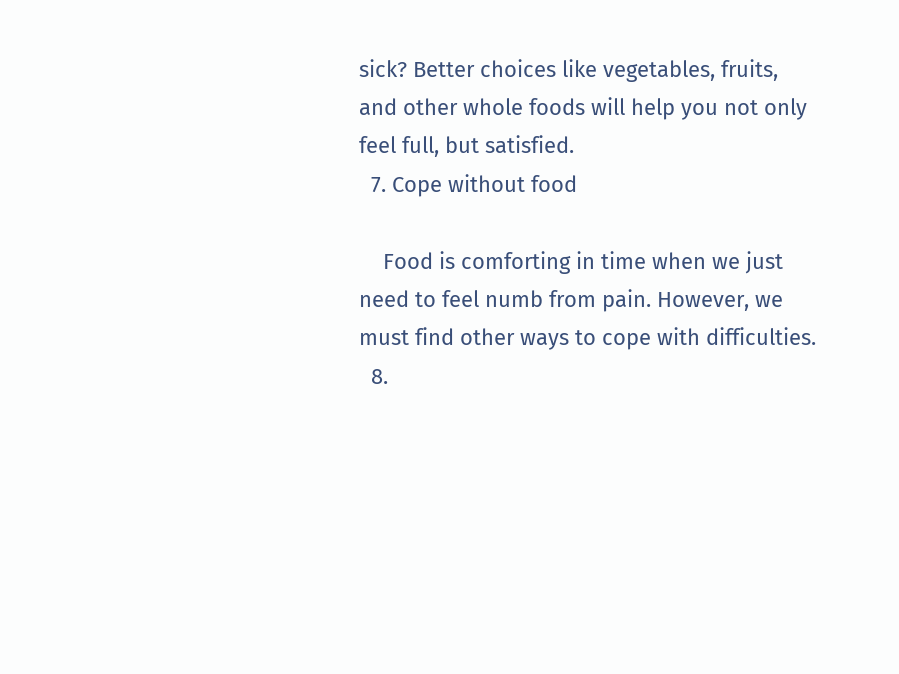sick? Better choices like vegetables, fruits, and other whole foods will help you not only feel full, but satisfied.
  7. Cope without food

    Food is comforting in time when we just need to feel numb from pain. However, we must find other ways to cope with difficulties.
  8.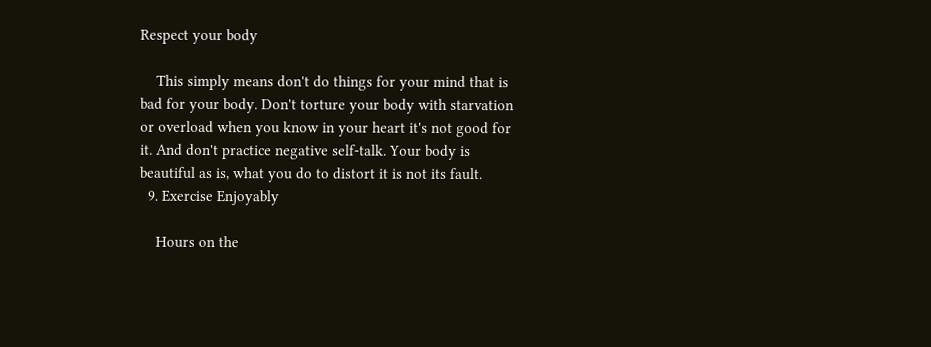Respect your body

    This simply means don't do things for your mind that is bad for your body. Don't torture your body with starvation or overload when you know in your heart it's not good for it. And don't practice negative self-talk. Your body is beautiful as is, what you do to distort it is not its fault.
  9. Exercise Enjoyably

    Hours on the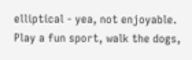elliptical - yea, not enjoyable. Play a fun sport, walk the dogs,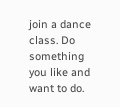join a dance class. Do something you like and want to do.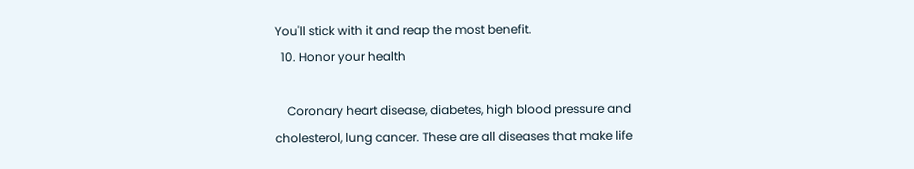You'll stick with it and reap the most benefit.
  10. Honor your health

    Coronary heart disease, diabetes, high blood pressure and cholesterol, lung cancer. These are all diseases that make life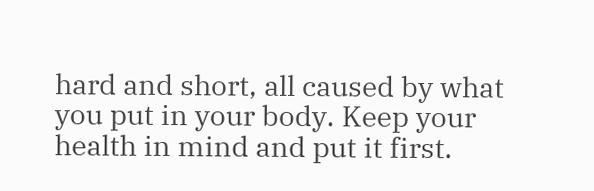hard and short, all caused by what you put in your body. Keep your health in mind and put it first.